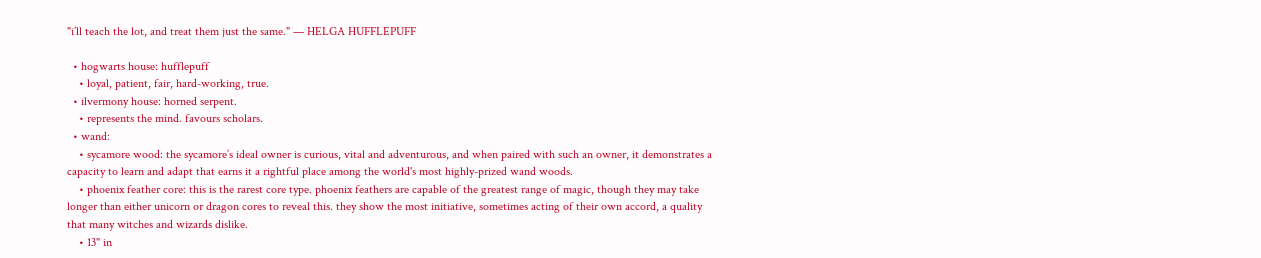"i’ll teach the lot, and treat them just the same." — HELGA HUFFLEPUFF

  • hogwarts house: hufflepuff
    • loyal, patient, fair, hard-working, true.
  • ilvermony house: horned serpent.
    • represents the mind. favours scholars.
  • wand:
    • sycamore wood: the sycamore’s ideal owner is curious, vital and adventurous, and when paired with such an owner, it demonstrates a capacity to learn and adapt that earns it a rightful place among the world's most highly-prized wand woods.
    • phoenix feather core: this is the rarest core type. phoenix feathers are capable of the greatest range of magic, though they may take longer than either unicorn or dragon cores to reveal this. they show the most initiative, sometimes acting of their own accord, a quality that many witches and wizards dislike.
    • 13" in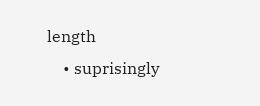length
    • suprisingly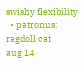swishy flexibility
  • patronus: ragdoll cat
aug 14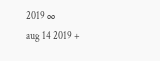2019 ∞
aug 14 2019 +